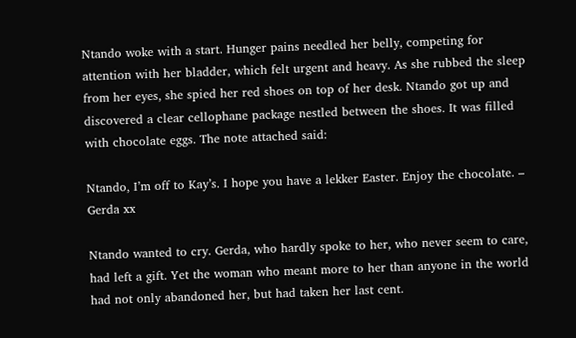Ntando woke with a start. Hunger pains needled her belly, competing for attention with her bladder, which felt urgent and heavy. As she rubbed the sleep from her eyes, she spied her red shoes on top of her desk. Ntando got up and discovered a clear cellophane package nestled between the shoes. It was filled with chocolate eggs. The note attached said:

Ntando, I’m off to Kay’s. I hope you have a lekker Easter. Enjoy the chocolate. – Gerda xx

Ntando wanted to cry. Gerda, who hardly spoke to her, who never seem to care, had left a gift. Yet the woman who meant more to her than anyone in the world had not only abandoned her, but had taken her last cent.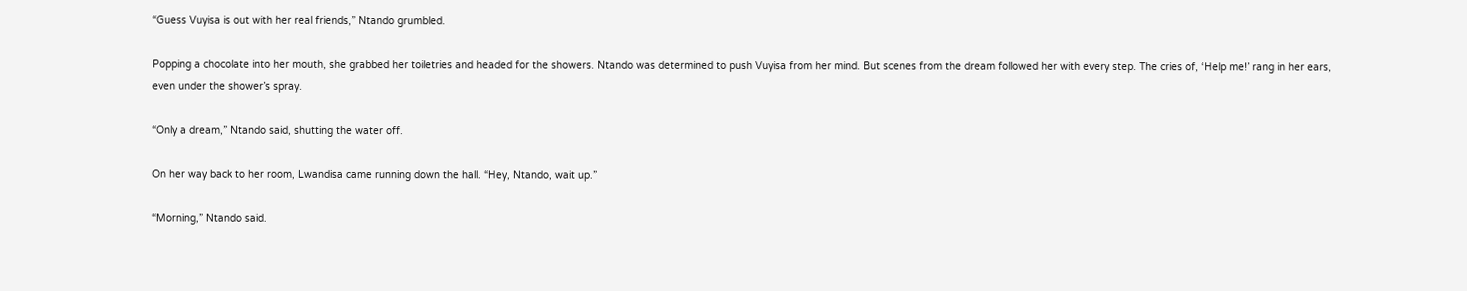“Guess Vuyisa is out with her real friends,” Ntando grumbled.

Popping a chocolate into her mouth, she grabbed her toiletries and headed for the showers. Ntando was determined to push Vuyisa from her mind. But scenes from the dream followed her with every step. The cries of, ‘Help me!’ rang in her ears, even under the shower’s spray.

“Only a dream,” Ntando said, shutting the water off.

On her way back to her room, Lwandisa came running down the hall. “Hey, Ntando, wait up.”

“Morning,” Ntando said.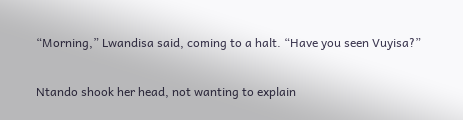“Morning,” Lwandisa said, coming to a halt. “Have you seen Vuyisa?”

Ntando shook her head, not wanting to explain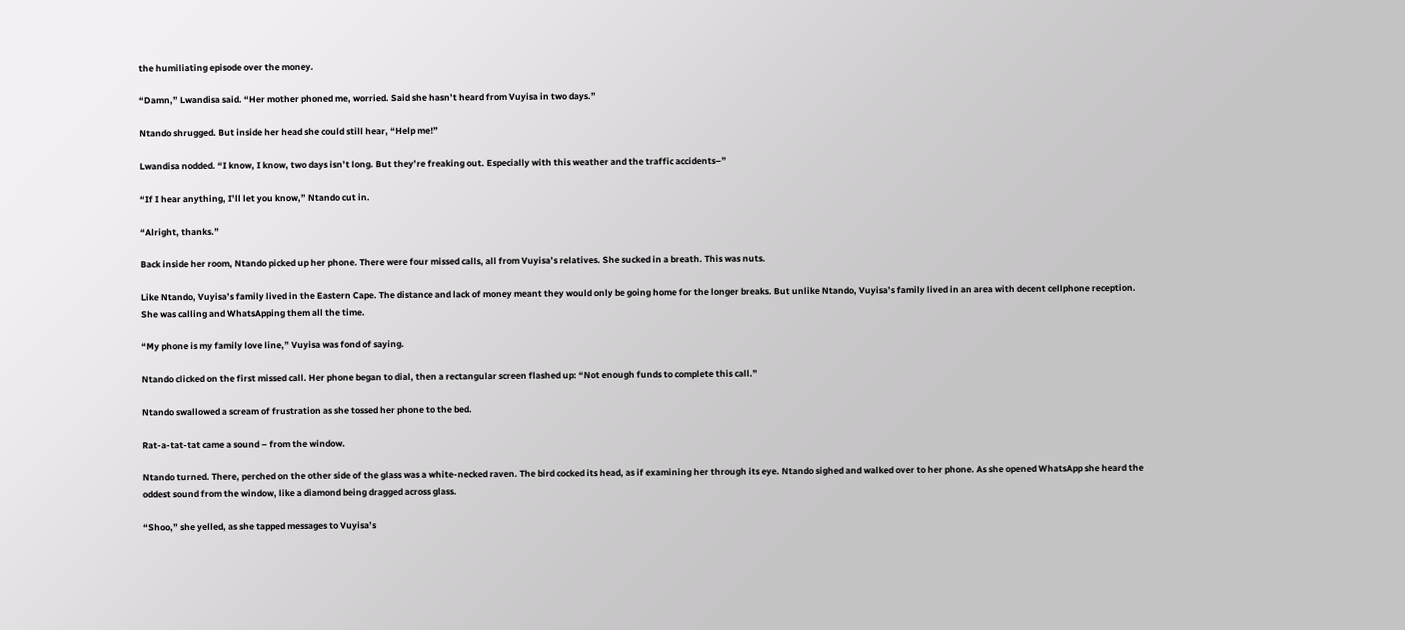the humiliating episode over the money.

“Damn,” Lwandisa said. “Her mother phoned me, worried. Said she hasn’t heard from Vuyisa in two days.”

Ntando shrugged. But inside her head she could still hear, “Help me!”

Lwandisa nodded. “I know, I know, two days isn’t long. But they’re freaking out. Especially with this weather and the traffic accidents–”

“If I hear anything, I’ll let you know,” Ntando cut in.

“Alright, thanks.”

Back inside her room, Ntando picked up her phone. There were four missed calls, all from Vuyisa’s relatives. She sucked in a breath. This was nuts.

Like Ntando, Vuyisa’s family lived in the Eastern Cape. The distance and lack of money meant they would only be going home for the longer breaks. But unlike Ntando, Vuyisa’s family lived in an area with decent cellphone reception. She was calling and WhatsApping them all the time.

“My phone is my family love line,” Vuyisa was fond of saying.

Ntando clicked on the first missed call. Her phone began to dial, then a rectangular screen flashed up: “Not enough funds to complete this call.”

Ntando swallowed a scream of frustration as she tossed her phone to the bed.

Rat-a-tat-tat came a sound – from the window.

Ntando turned. There, perched on the other side of the glass was a white-necked raven. The bird cocked its head, as if examining her through its eye. Ntando sighed and walked over to her phone. As she opened WhatsApp she heard the oddest sound from the window, like a diamond being dragged across glass.

“Shoo,” she yelled, as she tapped messages to Vuyisa’s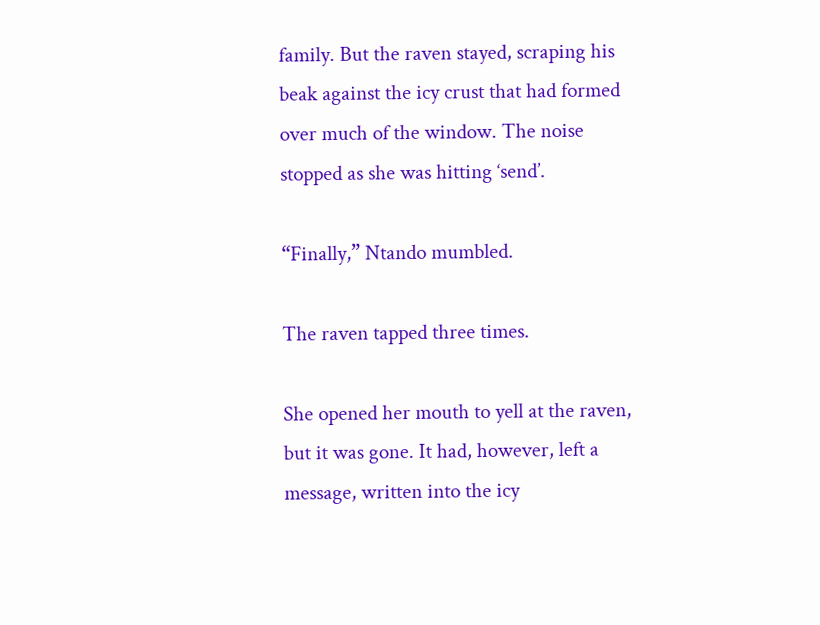family. But the raven stayed, scraping his beak against the icy crust that had formed over much of the window. The noise stopped as she was hitting ‘send’.

“Finally,” Ntando mumbled.

The raven tapped three times.

She opened her mouth to yell at the raven, but it was gone. It had, however, left a message, written into the icy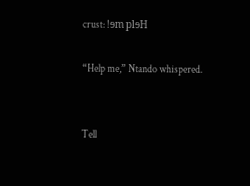crust: !ɘm plɘH

“Help me,” Ntando whispered.


Tell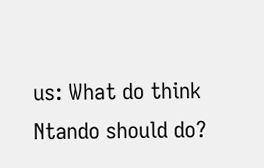us: What do think Ntando should do?